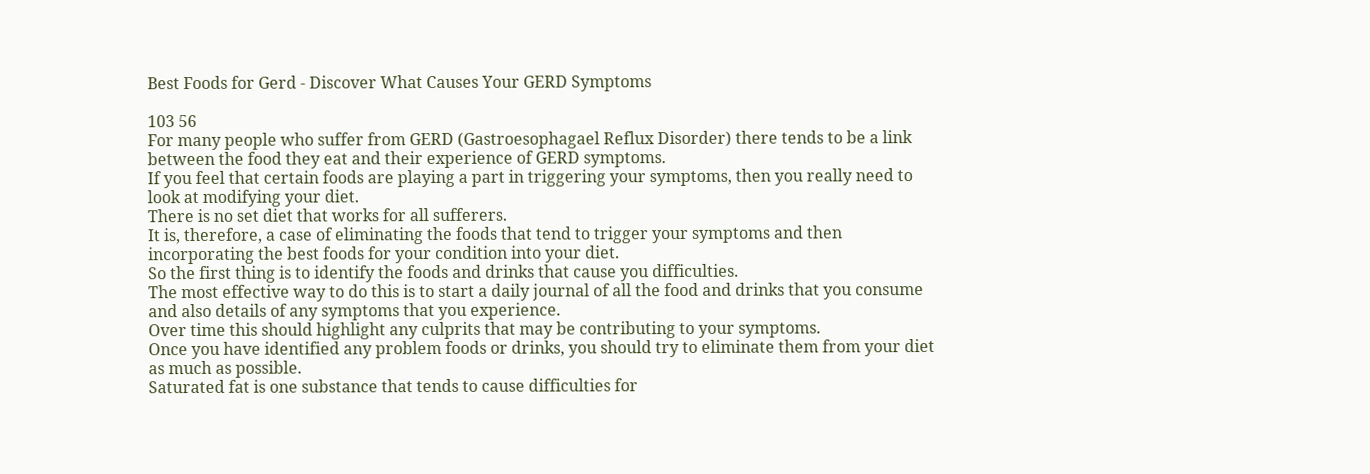Best Foods for Gerd - Discover What Causes Your GERD Symptoms

103 56
For many people who suffer from GERD (Gastroesophagael Reflux Disorder) there tends to be a link between the food they eat and their experience of GERD symptoms.
If you feel that certain foods are playing a part in triggering your symptoms, then you really need to look at modifying your diet.
There is no set diet that works for all sufferers.
It is, therefore, a case of eliminating the foods that tend to trigger your symptoms and then incorporating the best foods for your condition into your diet.
So the first thing is to identify the foods and drinks that cause you difficulties.
The most effective way to do this is to start a daily journal of all the food and drinks that you consume and also details of any symptoms that you experience.
Over time this should highlight any culprits that may be contributing to your symptoms.
Once you have identified any problem foods or drinks, you should try to eliminate them from your diet as much as possible.
Saturated fat is one substance that tends to cause difficulties for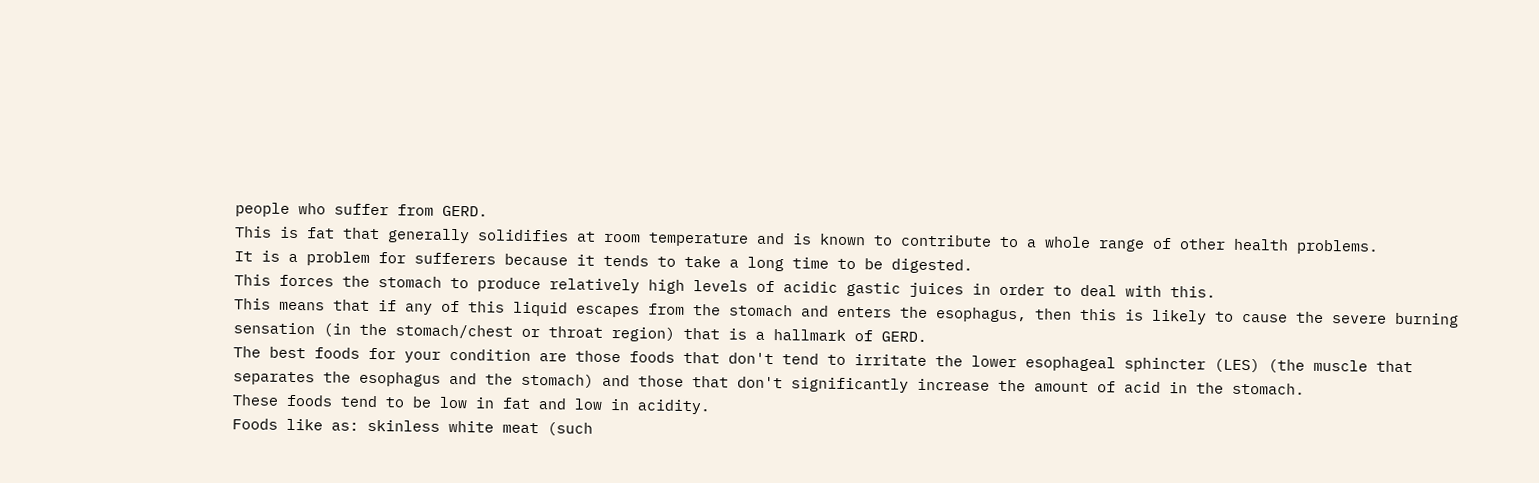people who suffer from GERD.
This is fat that generally solidifies at room temperature and is known to contribute to a whole range of other health problems.
It is a problem for sufferers because it tends to take a long time to be digested.
This forces the stomach to produce relatively high levels of acidic gastic juices in order to deal with this.
This means that if any of this liquid escapes from the stomach and enters the esophagus, then this is likely to cause the severe burning sensation (in the stomach/chest or throat region) that is a hallmark of GERD.
The best foods for your condition are those foods that don't tend to irritate the lower esophageal sphincter (LES) (the muscle that separates the esophagus and the stomach) and those that don't significantly increase the amount of acid in the stomach.
These foods tend to be low in fat and low in acidity.
Foods like as: skinless white meat (such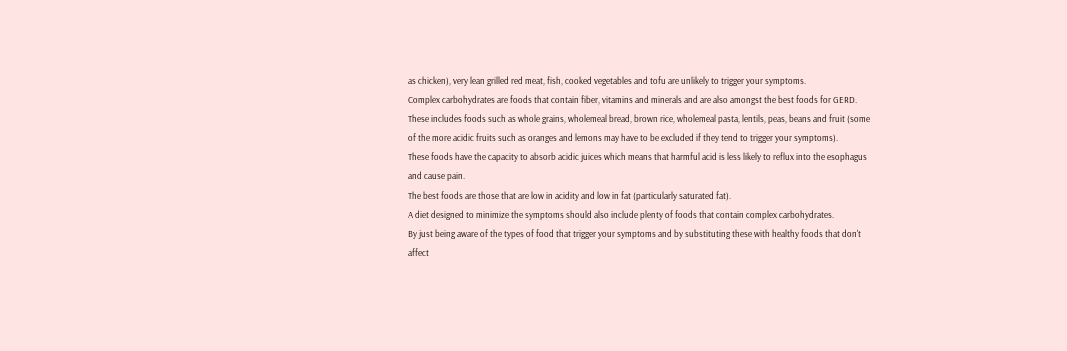as chicken), very lean grilled red meat, fish, cooked vegetables and tofu are unlikely to trigger your symptoms.
Complex carbohydrates are foods that contain fiber, vitamins and minerals and are also amongst the best foods for GERD.
These includes foods such as whole grains, wholemeal bread, brown rice, wholemeal pasta, lentils, peas, beans and fruit (some of the more acidic fruits such as oranges and lemons may have to be excluded if they tend to trigger your symptoms).
These foods have the capacity to absorb acidic juices which means that harmful acid is less likely to reflux into the esophagus and cause pain.
The best foods are those that are low in acidity and low in fat (particularly saturated fat).
A diet designed to minimize the symptoms should also include plenty of foods that contain complex carbohydrates.
By just being aware of the types of food that trigger your symptoms and by substituting these with healthy foods that don't affect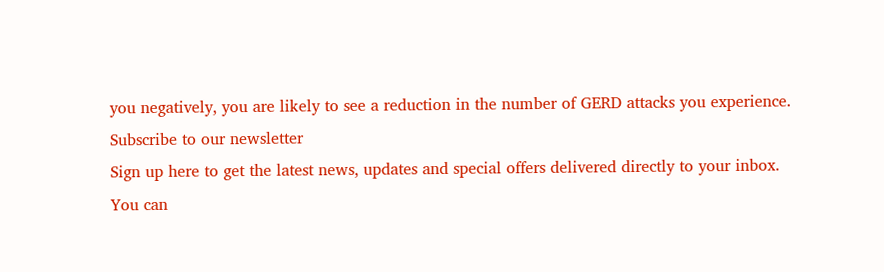you negatively, you are likely to see a reduction in the number of GERD attacks you experience.
Subscribe to our newsletter
Sign up here to get the latest news, updates and special offers delivered directly to your inbox.
You can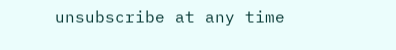unsubscribe at any time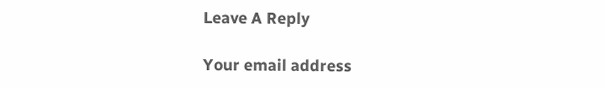Leave A Reply

Your email address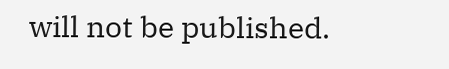will not be published.